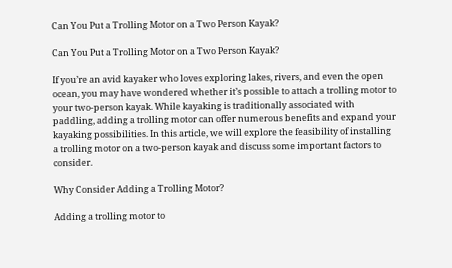Can You Put a Trolling Motor on a Two Person Kayak?

Can You Put a Trolling Motor on a Two Person Kayak?

If you’re an avid kayaker who loves exploring lakes, rivers, and even the open ocean, you may have wondered whether it’s possible to attach a trolling motor to your two-person kayak. While kayaking is traditionally associated with paddling, adding a trolling motor can offer numerous benefits and expand your kayaking possibilities. In this article, we will explore the feasibility of installing a trolling motor on a two-person kayak and discuss some important factors to consider.

Why Consider Adding a Trolling Motor?

Adding a trolling motor to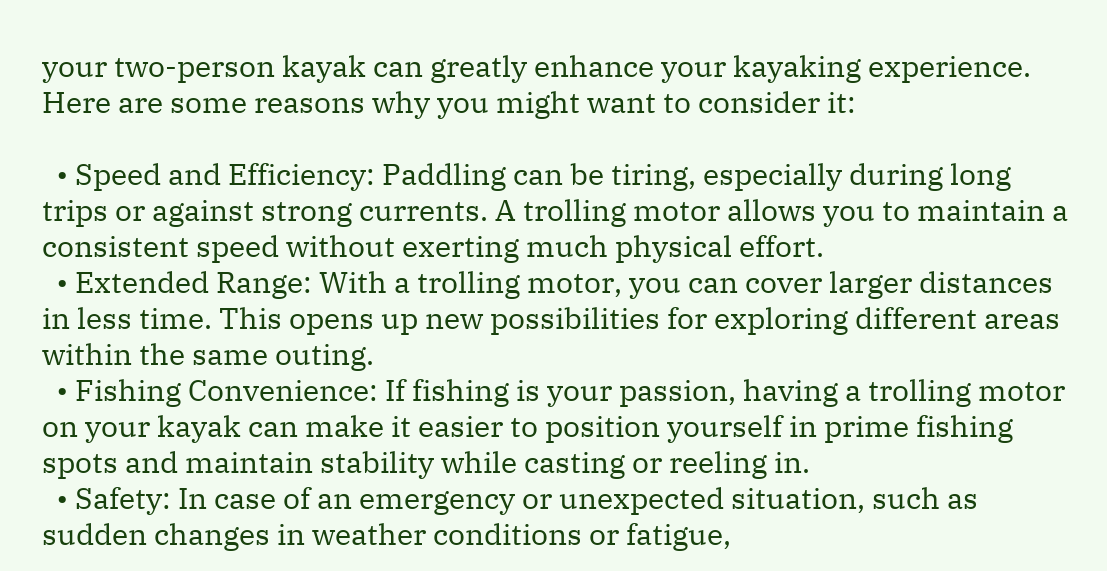your two-person kayak can greatly enhance your kayaking experience. Here are some reasons why you might want to consider it:

  • Speed and Efficiency: Paddling can be tiring, especially during long trips or against strong currents. A trolling motor allows you to maintain a consistent speed without exerting much physical effort.
  • Extended Range: With a trolling motor, you can cover larger distances in less time. This opens up new possibilities for exploring different areas within the same outing.
  • Fishing Convenience: If fishing is your passion, having a trolling motor on your kayak can make it easier to position yourself in prime fishing spots and maintain stability while casting or reeling in.
  • Safety: In case of an emergency or unexpected situation, such as sudden changes in weather conditions or fatigue,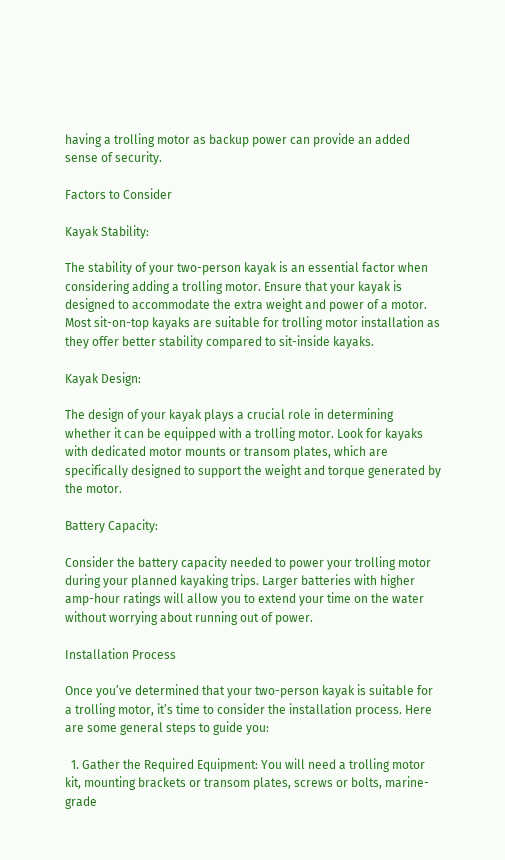having a trolling motor as backup power can provide an added sense of security.

Factors to Consider

Kayak Stability:

The stability of your two-person kayak is an essential factor when considering adding a trolling motor. Ensure that your kayak is designed to accommodate the extra weight and power of a motor. Most sit-on-top kayaks are suitable for trolling motor installation as they offer better stability compared to sit-inside kayaks.

Kayak Design:

The design of your kayak plays a crucial role in determining whether it can be equipped with a trolling motor. Look for kayaks with dedicated motor mounts or transom plates, which are specifically designed to support the weight and torque generated by the motor.

Battery Capacity:

Consider the battery capacity needed to power your trolling motor during your planned kayaking trips. Larger batteries with higher amp-hour ratings will allow you to extend your time on the water without worrying about running out of power.

Installation Process

Once you’ve determined that your two-person kayak is suitable for a trolling motor, it’s time to consider the installation process. Here are some general steps to guide you:

  1. Gather the Required Equipment: You will need a trolling motor kit, mounting brackets or transom plates, screws or bolts, marine-grade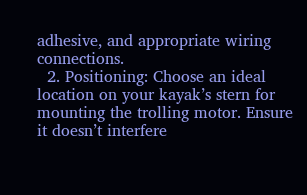adhesive, and appropriate wiring connections.
  2. Positioning: Choose an ideal location on your kayak’s stern for mounting the trolling motor. Ensure it doesn’t interfere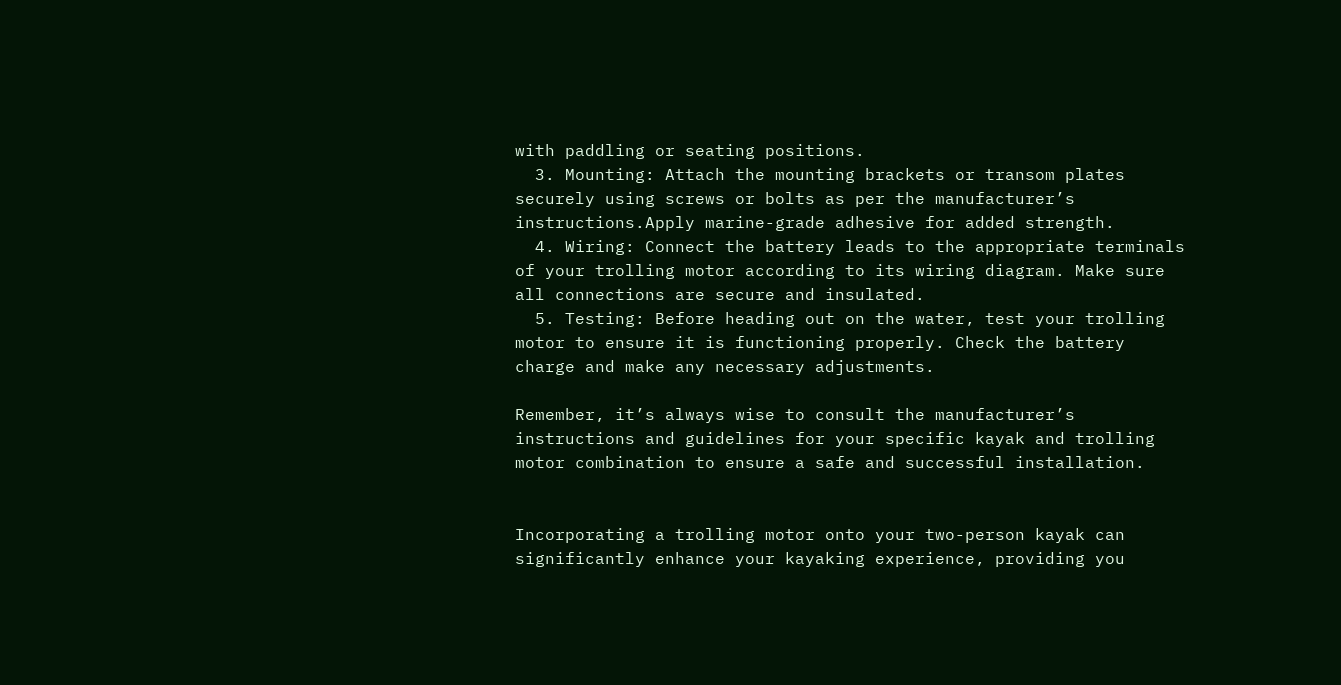with paddling or seating positions.
  3. Mounting: Attach the mounting brackets or transom plates securely using screws or bolts as per the manufacturer’s instructions.Apply marine-grade adhesive for added strength.
  4. Wiring: Connect the battery leads to the appropriate terminals of your trolling motor according to its wiring diagram. Make sure all connections are secure and insulated.
  5. Testing: Before heading out on the water, test your trolling motor to ensure it is functioning properly. Check the battery charge and make any necessary adjustments.

Remember, it’s always wise to consult the manufacturer’s instructions and guidelines for your specific kayak and trolling motor combination to ensure a safe and successful installation.


Incorporating a trolling motor onto your two-person kayak can significantly enhance your kayaking experience, providing you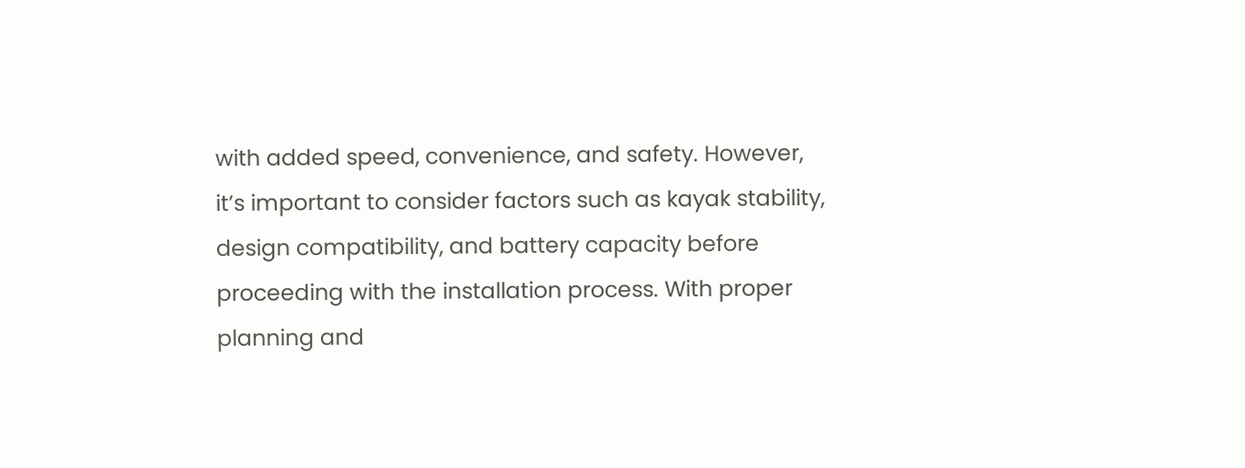with added speed, convenience, and safety. However, it’s important to consider factors such as kayak stability, design compatibility, and battery capacity before proceeding with the installation process. With proper planning and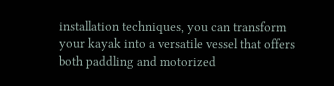installation techniques, you can transform your kayak into a versatile vessel that offers both paddling and motorized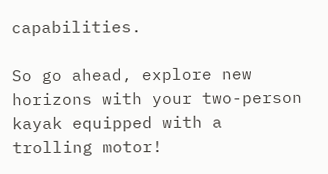capabilities.

So go ahead, explore new horizons with your two-person kayak equipped with a trolling motor!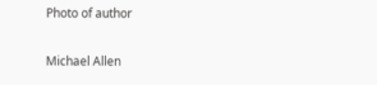Photo of author

Michael Allen